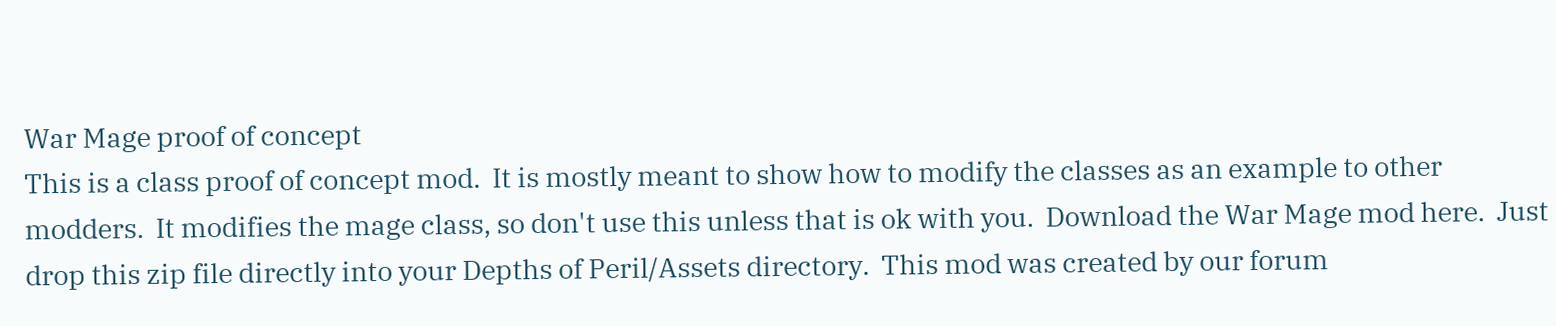War Mage proof of concept
This is a class proof of concept mod.  It is mostly meant to show how to modify the classes as an example to other modders.  It modifies the mage class, so don't use this unless that is ok with you.  Download the War Mage mod here.  Just drop this zip file directly into your Depths of Peril/Assets directory.  This mod was created by our forum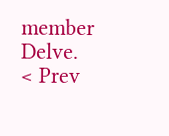member Delve.
< Prev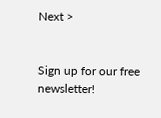Next >


Sign up for our free newsletter!